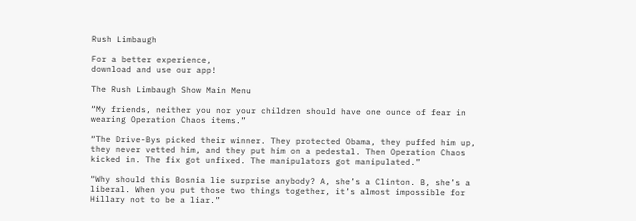Rush Limbaugh

For a better experience,
download and use our app!

The Rush Limbaugh Show Main Menu

“My friends, neither you nor your children should have one ounce of fear in wearing Operation Chaos items.”

“The Drive-Bys picked their winner. They protected Obama, they puffed him up, they never vetted him, and they put him on a pedestal. Then Operation Chaos kicked in. The fix got unfixed. The manipulators got manipulated.”

“Why should this Bosnia lie surprise anybody? A, she’s a Clinton. B, she’s a liberal. When you put those two things together, it’s almost impossible for Hillary not to be a liar.”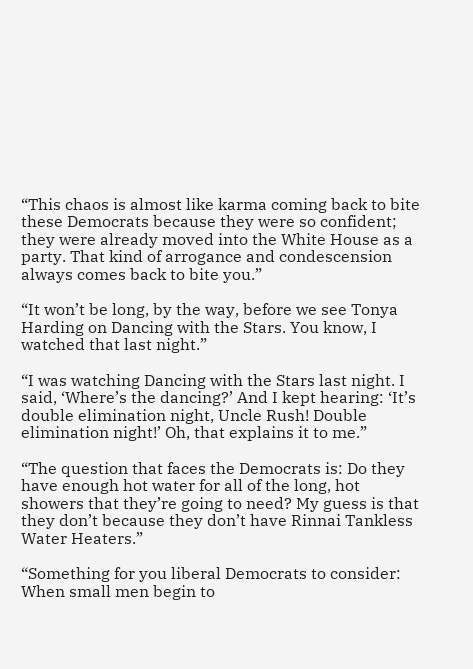“This chaos is almost like karma coming back to bite these Democrats because they were so confident; they were already moved into the White House as a party. That kind of arrogance and condescension always comes back to bite you.”

“It won’t be long, by the way, before we see Tonya Harding on Dancing with the Stars. You know, I watched that last night.”

“I was watching Dancing with the Stars last night. I said, ‘Where’s the dancing?’ And I kept hearing: ‘It’s double elimination night, Uncle Rush! Double elimination night!’ Oh, that explains it to me.”

“The question that faces the Democrats is: Do they have enough hot water for all of the long, hot showers that they’re going to need? My guess is that they don’t because they don’t have Rinnai Tankless Water Heaters.”

“Something for you liberal Democrats to consider: When small men begin to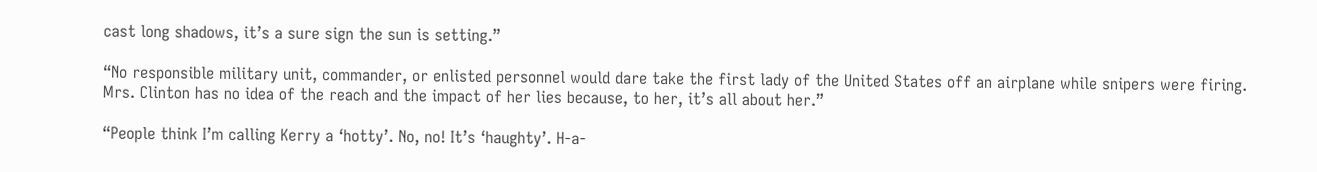cast long shadows, it’s a sure sign the sun is setting.”

“No responsible military unit, commander, or enlisted personnel would dare take the first lady of the United States off an airplane while snipers were firing. Mrs. Clinton has no idea of the reach and the impact of her lies because, to her, it’s all about her.”

“People think I’m calling Kerry a ‘hotty’. No, no! It’s ‘haughty’. H-a-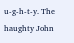u-g-h-t-y. The haughty John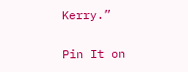Kerry.”


Pin It on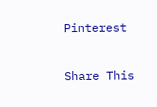Pinterest

Share This